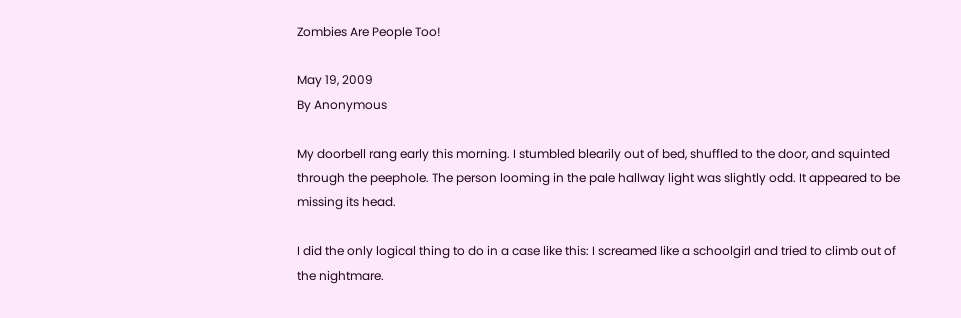Zombies Are People Too!

May 19, 2009
By Anonymous

My doorbell rang early this morning. I stumbled blearily out of bed, shuffled to the door, and squinted through the peephole. The person looming in the pale hallway light was slightly odd. It appeared to be missing its head.

I did the only logical thing to do in a case like this: I screamed like a schoolgirl and tried to climb out of the nightmare.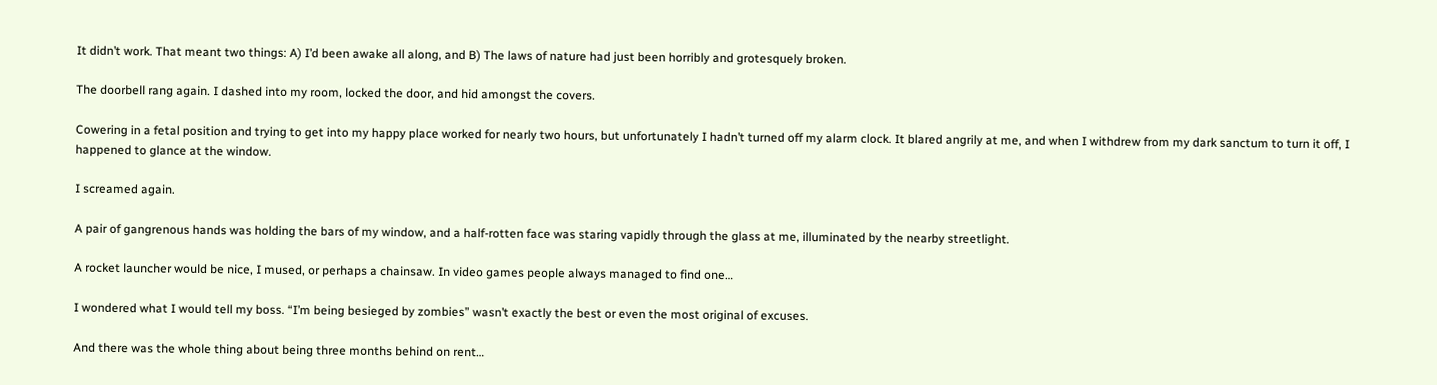It didn’t work. That meant two things: A) I’d been awake all along, and B) The laws of nature had just been horribly and grotesquely broken.

The doorbell rang again. I dashed into my room, locked the door, and hid amongst the covers.

Cowering in a fetal position and trying to get into my happy place worked for nearly two hours, but unfortunately I hadn’t turned off my alarm clock. It blared angrily at me, and when I withdrew from my dark sanctum to turn it off, I happened to glance at the window.

I screamed again.

A pair of gangrenous hands was holding the bars of my window, and a half-rotten face was staring vapidly through the glass at me, illuminated by the nearby streetlight.

A rocket launcher would be nice, I mused, or perhaps a chainsaw. In video games people always managed to find one…

I wondered what I would tell my boss. “I’m being besieged by zombies” wasn’t exactly the best or even the most original of excuses.

And there was the whole thing about being three months behind on rent…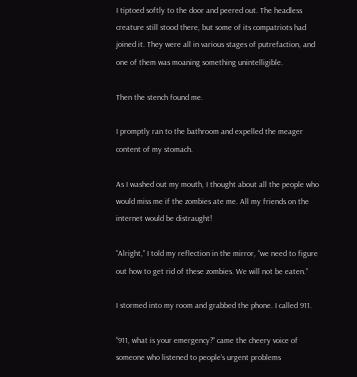I tiptoed softly to the door and peered out. The headless creature still stood there, but some of its compatriots had joined it. They were all in various stages of putrefaction, and one of them was moaning something unintelligible.

Then the stench found me.

I promptly ran to the bathroom and expelled the meager content of my stomach.

As I washed out my mouth, I thought about all the people who would miss me if the zombies ate me. All my friends on the internet would be distraught!

“Alright,” I told my reflection in the mirror, “we need to figure out how to get rid of these zombies. We will not be eaten.”

I stormed into my room and grabbed the phone. I called 911.

“911, what is your emergency?” came the cheery voice of someone who listened to people’s urgent problems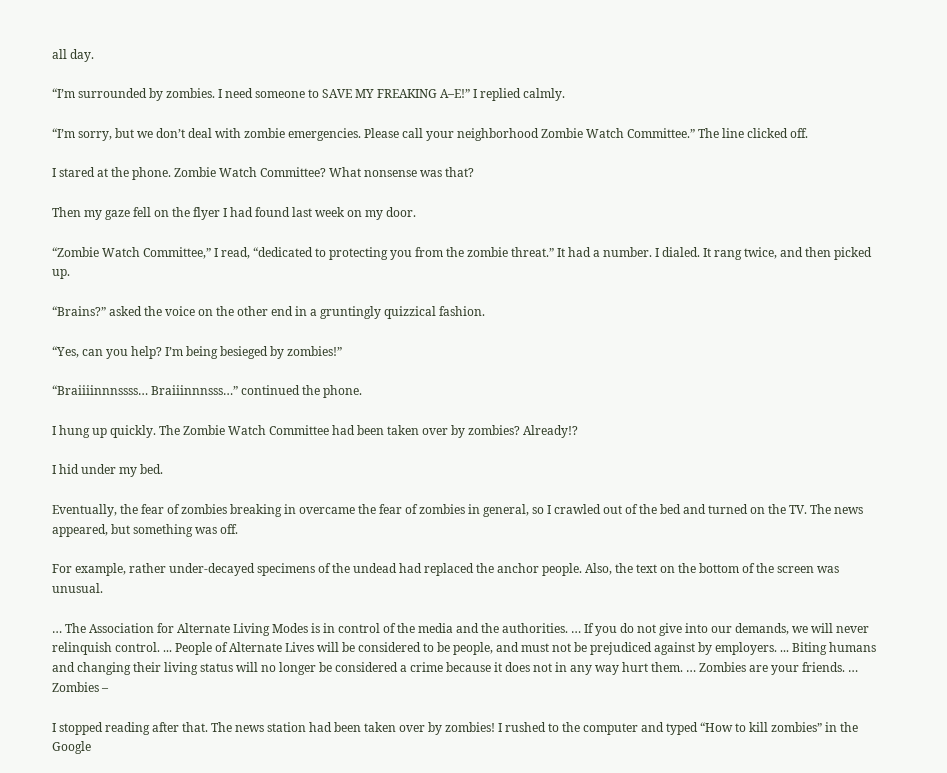all day.

“I’m surrounded by zombies. I need someone to SAVE MY FREAKING A–E!” I replied calmly.

“I’m sorry, but we don’t deal with zombie emergencies. Please call your neighborhood Zombie Watch Committee.” The line clicked off.

I stared at the phone. Zombie Watch Committee? What nonsense was that?

Then my gaze fell on the flyer I had found last week on my door.

“Zombie Watch Committee,” I read, “dedicated to protecting you from the zombie threat.” It had a number. I dialed. It rang twice, and then picked up.

“Brains?” asked the voice on the other end in a gruntingly quizzical fashion.

“Yes, can you help? I’m being besieged by zombies!”

“Braiiiinnnssss… Braiiinnnsss…” continued the phone.

I hung up quickly. The Zombie Watch Committee had been taken over by zombies? Already!?

I hid under my bed.

Eventually, the fear of zombies breaking in overcame the fear of zombies in general, so I crawled out of the bed and turned on the TV. The news appeared, but something was off.

For example, rather under-decayed specimens of the undead had replaced the anchor people. Also, the text on the bottom of the screen was unusual.

… The Association for Alternate Living Modes is in control of the media and the authorities. … If you do not give into our demands, we will never relinquish control. ... People of Alternate Lives will be considered to be people, and must not be prejudiced against by employers. ... Biting humans and changing their living status will no longer be considered a crime because it does not in any way hurt them. … Zombies are your friends. … Zombies –

I stopped reading after that. The news station had been taken over by zombies! I rushed to the computer and typed “How to kill zombies” in the Google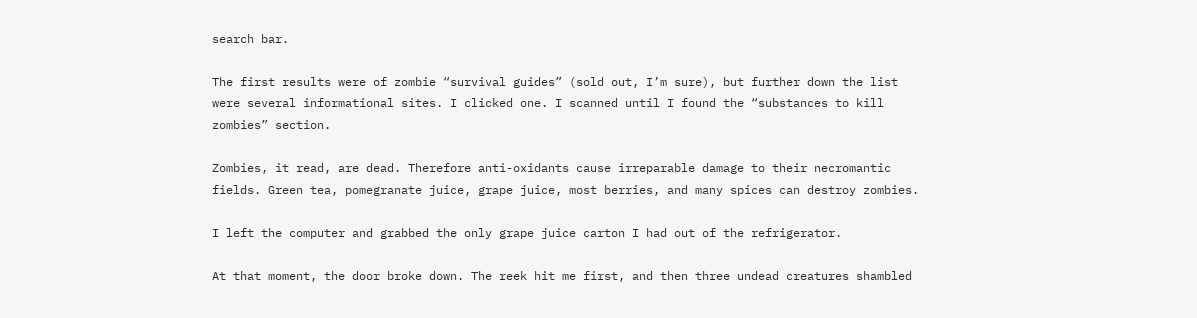search bar.

The first results were of zombie “survival guides” (sold out, I’m sure), but further down the list were several informational sites. I clicked one. I scanned until I found the “substances to kill zombies” section.

Zombies, it read, are dead. Therefore anti-oxidants cause irreparable damage to their necromantic fields. Green tea, pomegranate juice, grape juice, most berries, and many spices can destroy zombies.

I left the computer and grabbed the only grape juice carton I had out of the refrigerator.

At that moment, the door broke down. The reek hit me first, and then three undead creatures shambled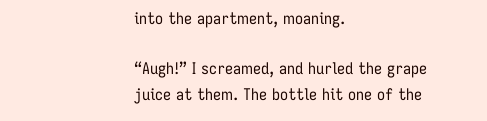into the apartment, moaning.

“Augh!” I screamed, and hurled the grape juice at them. The bottle hit one of the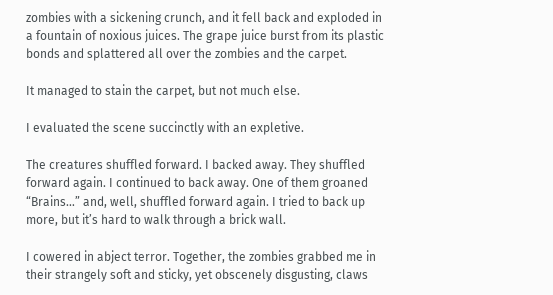zombies with a sickening crunch, and it fell back and exploded in a fountain of noxious juices. The grape juice burst from its plastic bonds and splattered all over the zombies and the carpet.

It managed to stain the carpet, but not much else.

I evaluated the scene succinctly with an expletive.

The creatures shuffled forward. I backed away. They shuffled forward again. I continued to back away. One of them groaned “Brains…” and, well, shuffled forward again. I tried to back up more, but it’s hard to walk through a brick wall.

I cowered in abject terror. Together, the zombies grabbed me in their strangely soft and sticky, yet obscenely disgusting, claws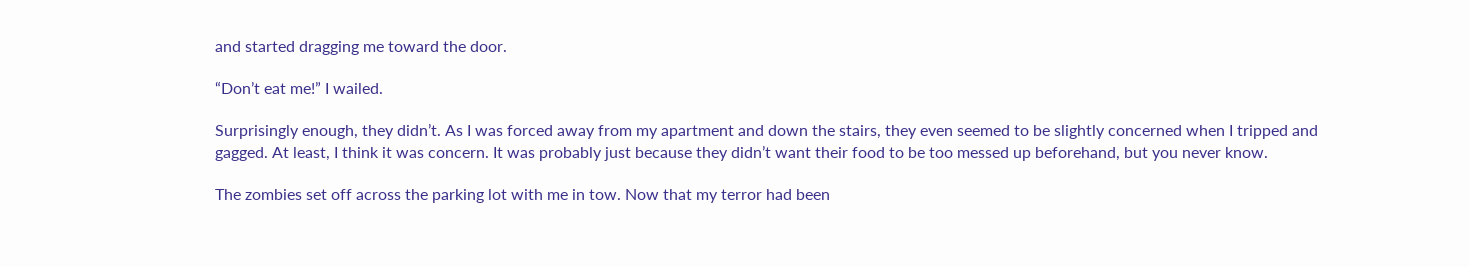and started dragging me toward the door.

“Don’t eat me!” I wailed.

Surprisingly enough, they didn’t. As I was forced away from my apartment and down the stairs, they even seemed to be slightly concerned when I tripped and gagged. At least, I think it was concern. It was probably just because they didn’t want their food to be too messed up beforehand, but you never know.

The zombies set off across the parking lot with me in tow. Now that my terror had been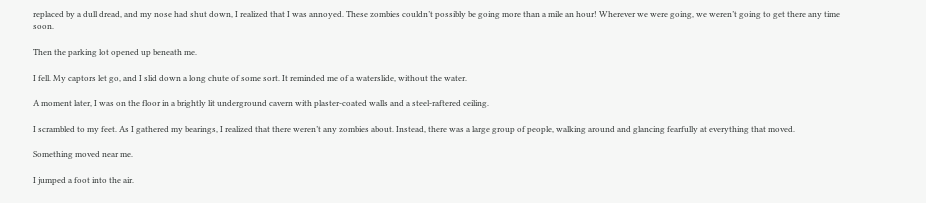replaced by a dull dread, and my nose had shut down, I realized that I was annoyed. These zombies couldn’t possibly be going more than a mile an hour! Wherever we were going, we weren’t going to get there any time soon.

Then the parking lot opened up beneath me.

I fell. My captors let go, and I slid down a long chute of some sort. It reminded me of a waterslide, without the water.

A moment later, I was on the floor in a brightly lit underground cavern with plaster-coated walls and a steel-raftered ceiling.

I scrambled to my feet. As I gathered my bearings, I realized that there weren’t any zombies about. Instead, there was a large group of people, walking around and glancing fearfully at everything that moved.

Something moved near me.

I jumped a foot into the air.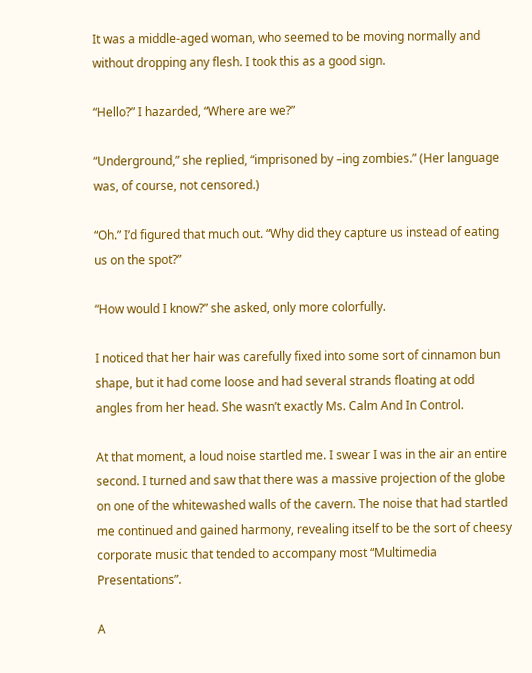It was a middle-aged woman, who seemed to be moving normally and without dropping any flesh. I took this as a good sign.

“Hello?” I hazarded, “Where are we?”

“Underground,” she replied, “imprisoned by –ing zombies.” (Her language was, of course, not censored.)

“Oh.” I’d figured that much out. “Why did they capture us instead of eating us on the spot?”

“How would I know?” she asked, only more colorfully.

I noticed that her hair was carefully fixed into some sort of cinnamon bun shape, but it had come loose and had several strands floating at odd angles from her head. She wasn’t exactly Ms. Calm And In Control.

At that moment, a loud noise startled me. I swear I was in the air an entire second. I turned and saw that there was a massive projection of the globe on one of the whitewashed walls of the cavern. The noise that had startled me continued and gained harmony, revealing itself to be the sort of cheesy corporate music that tended to accompany most “Multimedia Presentations”.

A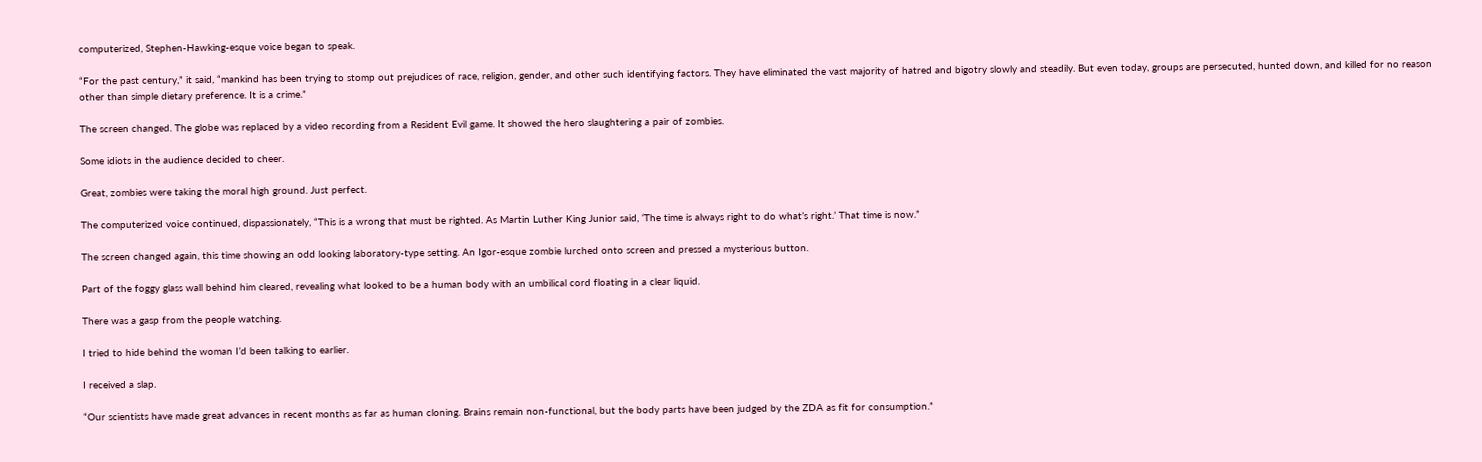computerized, Stephen-Hawking-esque voice began to speak.

“For the past century,” it said, “mankind has been trying to stomp out prejudices of race, religion, gender, and other such identifying factors. They have eliminated the vast majority of hatred and bigotry slowly and steadily. But even today, groups are persecuted, hunted down, and killed for no reason other than simple dietary preference. It is a crime.”

The screen changed. The globe was replaced by a video recording from a Resident Evil game. It showed the hero slaughtering a pair of zombies.

Some idiots in the audience decided to cheer.

Great, zombies were taking the moral high ground. Just perfect.

The computerized voice continued, dispassionately, “This is a wrong that must be righted. As Martin Luther King Junior said, ‘The time is always right to do what’s right.’ That time is now.”

The screen changed again, this time showing an odd looking laboratory-type setting. An Igor-esque zombie lurched onto screen and pressed a mysterious button.

Part of the foggy glass wall behind him cleared, revealing what looked to be a human body with an umbilical cord floating in a clear liquid.

There was a gasp from the people watching.

I tried to hide behind the woman I’d been talking to earlier.

I received a slap.

“Our scientists have made great advances in recent months as far as human cloning. Brains remain non-functional, but the body parts have been judged by the ZDA as fit for consumption.”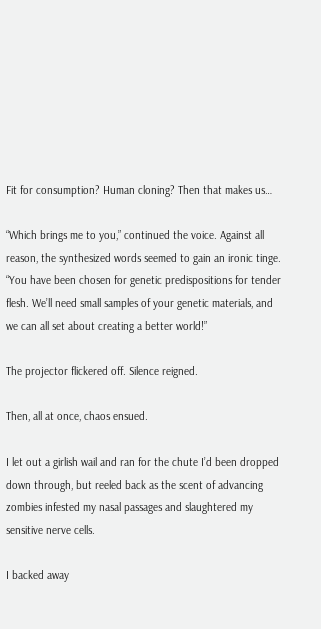Fit for consumption? Human cloning? Then that makes us…

“Which brings me to you,” continued the voice. Against all reason, the synthesized words seemed to gain an ironic tinge. “You have been chosen for genetic predispositions for tender flesh. We’ll need small samples of your genetic materials, and we can all set about creating a better world!”

The projector flickered off. Silence reigned.

Then, all at once, chaos ensued.

I let out a girlish wail and ran for the chute I’d been dropped down through, but reeled back as the scent of advancing zombies infested my nasal passages and slaughtered my sensitive nerve cells.

I backed away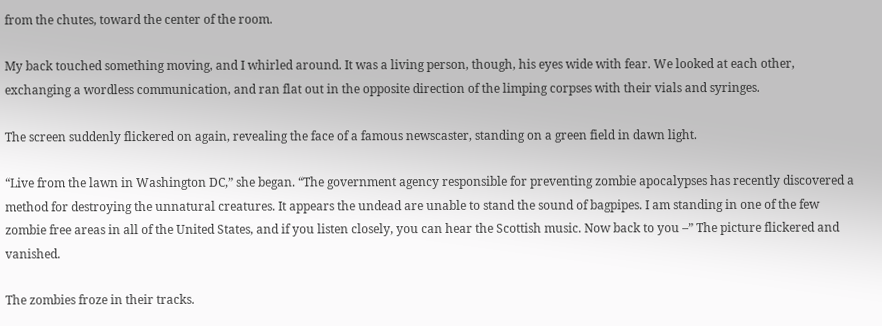from the chutes, toward the center of the room.

My back touched something moving, and I whirled around. It was a living person, though, his eyes wide with fear. We looked at each other, exchanging a wordless communication, and ran flat out in the opposite direction of the limping corpses with their vials and syringes.

The screen suddenly flickered on again, revealing the face of a famous newscaster, standing on a green field in dawn light.

“Live from the lawn in Washington DC,” she began. “The government agency responsible for preventing zombie apocalypses has recently discovered a method for destroying the unnatural creatures. It appears the undead are unable to stand the sound of bagpipes. I am standing in one of the few zombie free areas in all of the United States, and if you listen closely, you can hear the Scottish music. Now back to you –” The picture flickered and vanished.

The zombies froze in their tracks.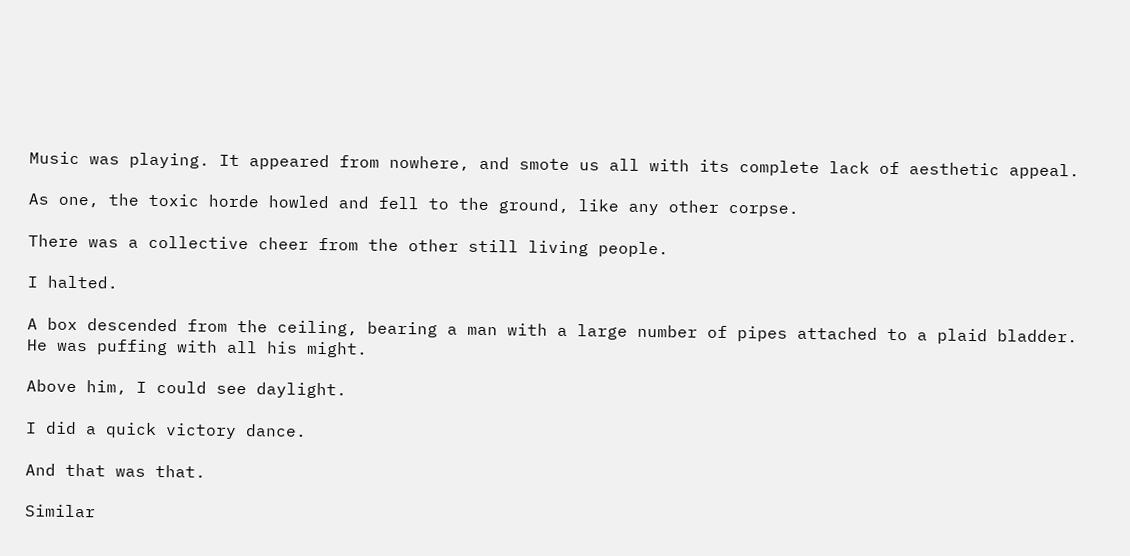Music was playing. It appeared from nowhere, and smote us all with its complete lack of aesthetic appeal.

As one, the toxic horde howled and fell to the ground, like any other corpse.

There was a collective cheer from the other still living people.

I halted.

A box descended from the ceiling, bearing a man with a large number of pipes attached to a plaid bladder. He was puffing with all his might.

Above him, I could see daylight.

I did a quick victory dance.

And that was that.

Similar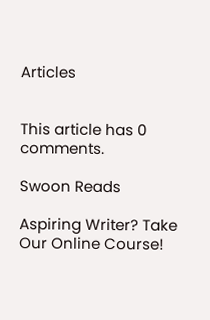Articles


This article has 0 comments.

Swoon Reads

Aspiring Writer? Take Our Online Course!